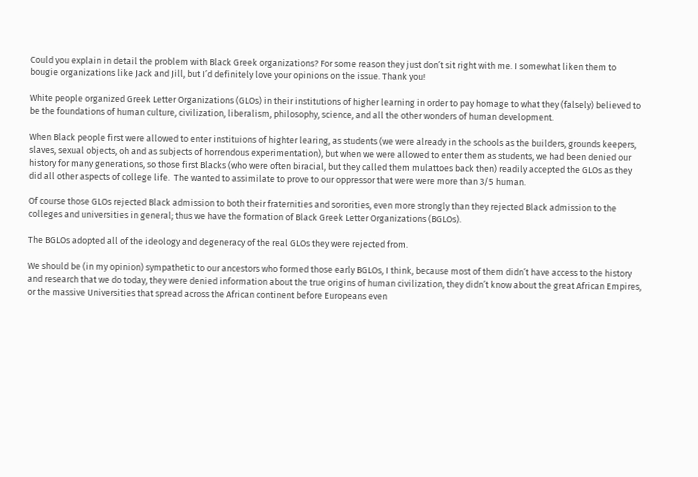Could you explain in detail the problem with Black Greek organizations? For some reason they just don’t sit right with me. I somewhat liken them to bougie organizations like Jack and Jill, but I’d definitely love your opinions on the issue. Thank you!

White people organized Greek Letter Organizations (GLOs) in their institutions of higher learning in order to pay homage to what they (falsely) believed to be the foundations of human culture, civilization, liberalism, philosophy, science, and all the other wonders of human development.

When Black people first were allowed to enter instituions of highter learing, as students (we were already in the schools as the builders, grounds keepers, slaves, sexual objects, oh and as subjects of horrendous experimentation), but when we were allowed to enter them as students, we had been denied our history for many generations, so those first Blacks (who were often biracial, but they called them mulattoes back then) readily accepted the GLOs as they did all other aspects of college life.  The wanted to assimilate to prove to our oppressor that were were more than 3/5 human.

Of course those GLOs rejected Black admission to both their fraternities and sororities, even more strongly than they rejected Black admission to the colleges and universities in general; thus we have the formation of Black Greek Letter Organizations (BGLOs).

The BGLOs adopted all of the ideology and degeneracy of the real GLOs they were rejected from.

We should be (in my opinion) sympathetic to our ancestors who formed those early BGLOs, I think, because most of them didn’t have access to the history and research that we do today, they were denied information about the true origins of human civilization, they didn’t know about the great African Empires, or the massive Universities that spread across the African continent before Europeans even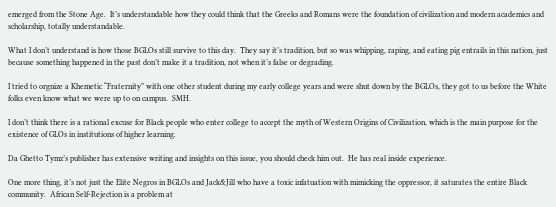emerged from the Stone Age.  It’s understandable how they could think that the Greeks and Romans were the foundation of civilization and modern academics and scholarship, totally understandable.

What I don’t understand is how those BGLOs still survive to this day.  They say it’s tradition, but so was whipping, raping, and eating pig entrails in this nation, just because something happened in the past don’t make it a tradition, not when it’s false or degrading.

I tried to orgnize a Khemetic “Fraternity” with one other student during my early college years and were shut down by the BGLOs, they got to us before the White folks even know what we were up to on campus.  SMH.

I don’t think there is a rational excuse for Black people who enter college to accept the myth of Western Origins of Civilization, which is the main purpose for the existence of GLOs in institutions of higher learning.

Da Ghetto Tymz’s publisher has extensive writing and insights on this issue, you should check him out.  He has real inside experience.

One more thing, it’s not just the Elite Negros in BGLOs and Jack&Jill who have a toxic infatuation with mimicking the oppressor, it saturates the entire Black community.  African Self-Rejection is a problem at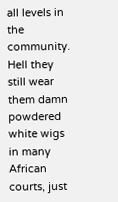all levels in the community.  Hell they still wear them damn powdered white wigs in many African courts, just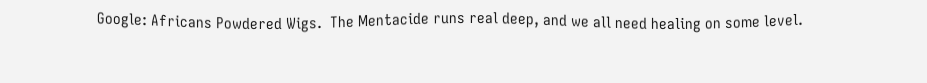Google: Africans Powdered Wigs.  The Mentacide runs real deep, and we all need healing on some level.